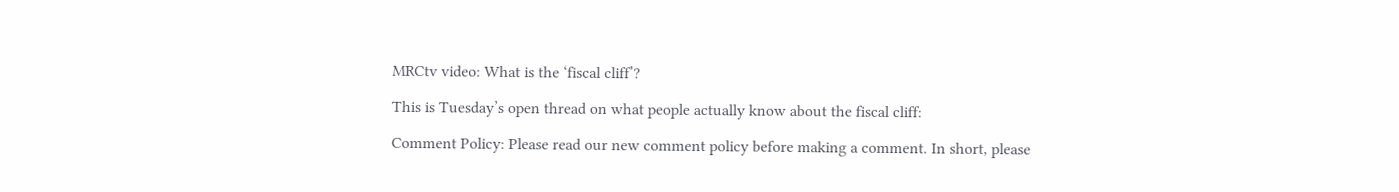MRCtv video: What is the ‘fiscal cliff’?

This is Tuesday’s open thread on what people actually know about the fiscal cliff:

Comment Policy: Please read our new comment policy before making a comment. In short, please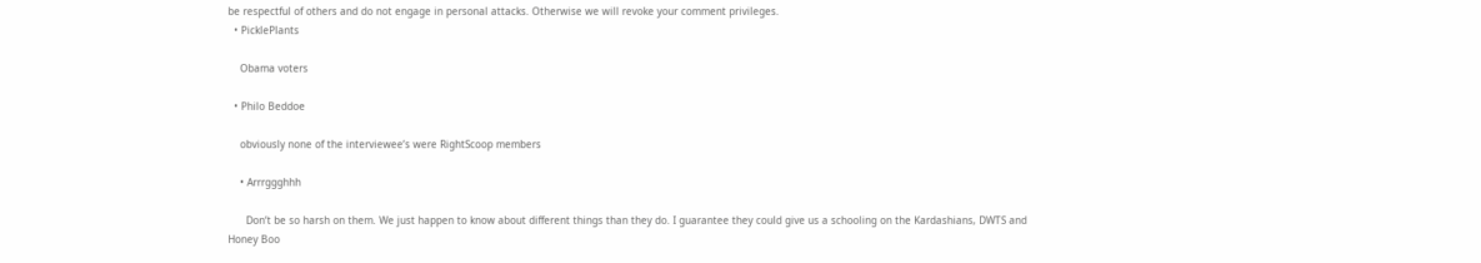be respectful of others and do not engage in personal attacks. Otherwise we will revoke your comment privileges.
  • PicklePlants

    Obama voters

  • Philo Beddoe

    obviously none of the interviewee’s were RightScoop members

    • Arrrggghhh

      Don’t be so harsh on them. We just happen to know about different things than they do. I guarantee they could give us a schooling on the Kardashians, DWTS and Honey Boo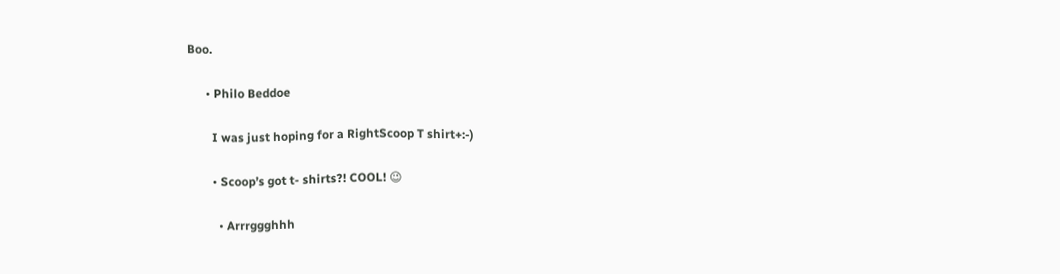Boo.

      • Philo Beddoe

        I was just hoping for a RightScoop T shirt+:-)

        • Scoop’s got t- shirts?! COOL! 😉

          • Arrrggghhh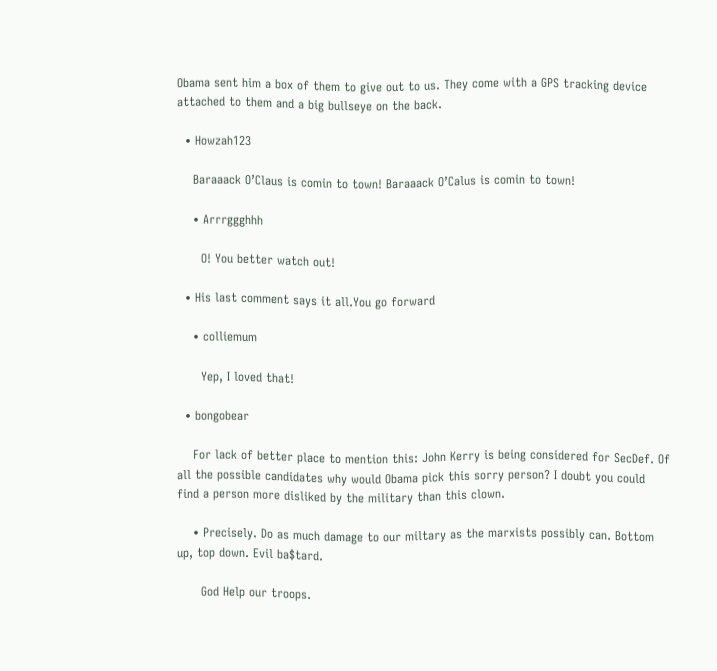Obama sent him a box of them to give out to us. They come with a GPS tracking device attached to them and a big bullseye on the back.

  • Howzah123

    Baraaack O’Claus is comin to town! Baraaack O’Calus is comin to town!

    • Arrrggghhh

      O! You better watch out!

  • His last comment says it all.You go forward

    • colliemum

      Yep, I loved that!

  • bongobear

    For lack of better place to mention this: John Kerry is being considered for SecDef. Of all the possible candidates why would Obama pick this sorry person? I doubt you could find a person more disliked by the military than this clown.

    • Precisely. Do as much damage to our miltary as the marxists possibly can. Bottom up, top down. Evil ba$tard.

      God Help our troops.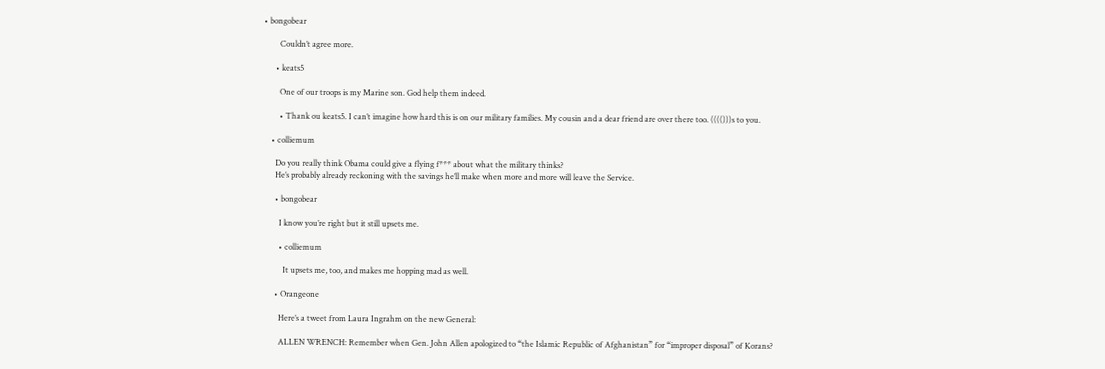• bongobear

        Couldn’t agree more.

      • keats5

        One of our troops is my Marine son. God help them indeed.

        • Thank ou keats5. I can’t imagine how hard this is on our military families. My cousin and a dear friend are over there too. (((()))s to you.

    • colliemum

      Do you really think Obama could give a flying f*** about what the military thinks?
      He’s probably already reckoning with the savings he’ll make when more and more will leave the Service.

      • bongobear

        I know you’re right but it still upsets me.

        • colliemum

          It upsets me, too, and makes me hopping mad as well.

      • Orangeone

        Here’s a tweet from Laura Ingrahm on the new General:

        ALLEN WRENCH: Remember when Gen. John Allen apologized to “the Islamic Republic of Afghanistan” for “improper disposal” of Korans?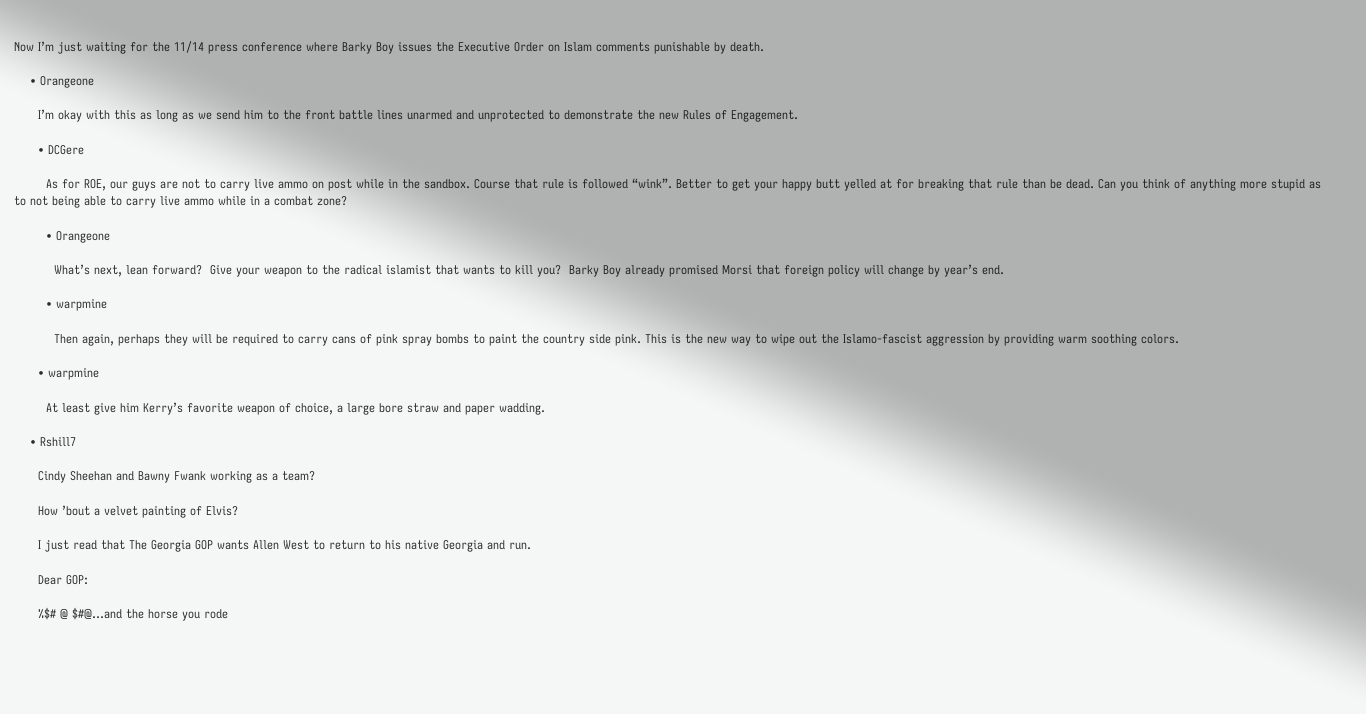Now I’m just waiting for the 11/14 press conference where Barky Boy issues the Executive Order on Islam comments punishable by death.

    • Orangeone

      I’m okay with this as long as we send him to the front battle lines unarmed and unprotected to demonstrate the new Rules of Engagement.

      • DCGere

        As for ROE, our guys are not to carry live ammo on post while in the sandbox. Course that rule is followed “wink”. Better to get your happy butt yelled at for breaking that rule than be dead. Can you think of anything more stupid as to not being able to carry live ammo while in a combat zone?

        • Orangeone

          What’s next, lean forward?  Give your weapon to the radical islamist that wants to kill you?  Barky Boy already promised Morsi that foreign policy will change by year’s end.

        • warpmine

          Then again, perhaps they will be required to carry cans of pink spray bombs to paint the country side pink. This is the new way to wipe out the Islamo-fascist aggression by providing warm soothing colors.

      • warpmine

        At least give him Kerry’s favorite weapon of choice, a large bore straw and paper wadding.

    • Rshill7

      Cindy Sheehan and Bawny Fwank working as a team?

      How ’bout a velvet painting of Elvis?

      I just read that The Georgia GOP wants Allen West to return to his native Georgia and run.

      Dear GOP:

      %$# @ $#@…and the horse you rode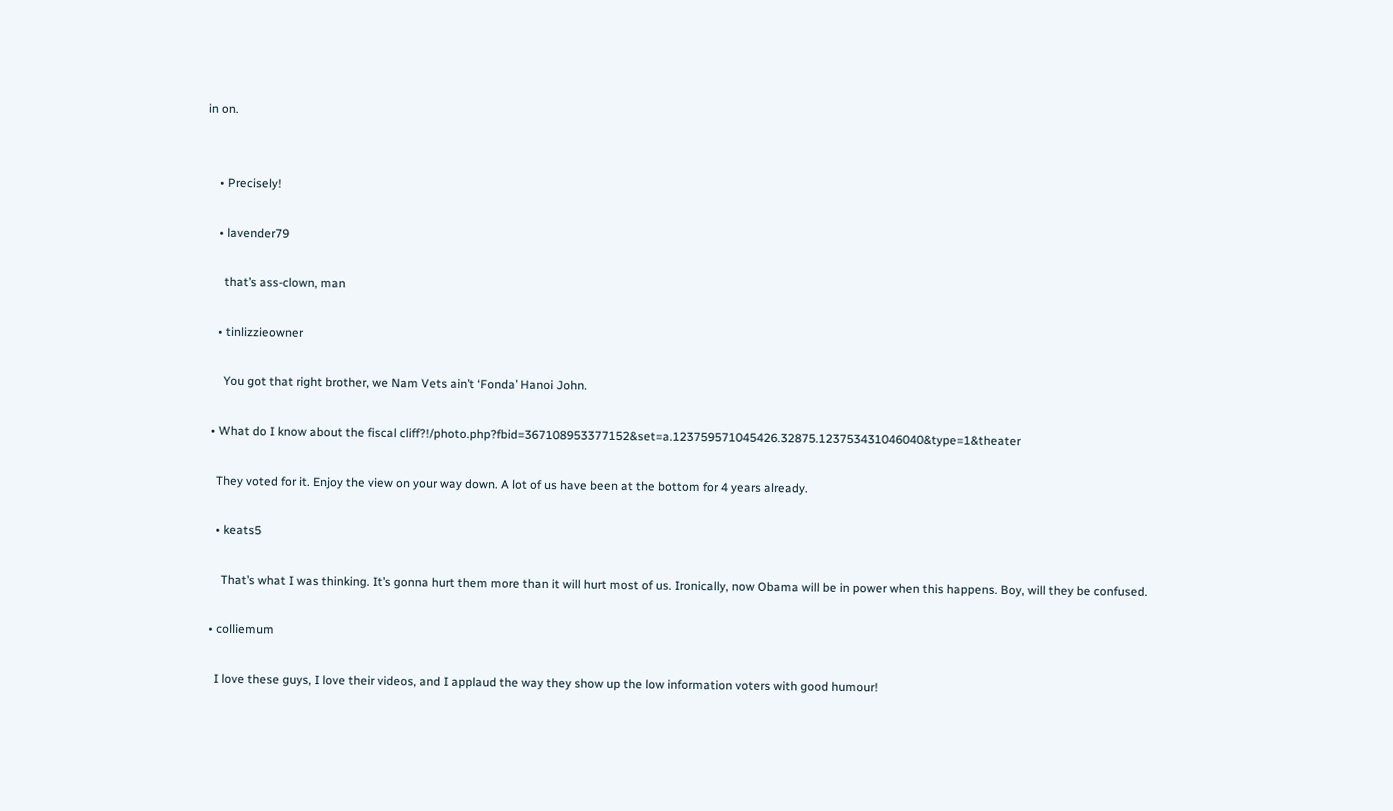in on.


    • Precisely!

    • lavender79

      that’s ass-clown, man

    • tinlizzieowner

      You got that right brother, we Nam Vets ain’t ‘Fonda’ Hanoi John.

  • What do I know about the fiscal cliff?!/photo.php?fbid=367108953377152&set=a.123759571045426.32875.123753431046040&type=1&theater

    They voted for it. Enjoy the view on your way down. A lot of us have been at the bottom for 4 years already.

    • keats5

      That’s what I was thinking. It’s gonna hurt them more than it will hurt most of us. Ironically, now Obama will be in power when this happens. Boy, will they be confused.

  • colliemum

    I love these guys, I love their videos, and I applaud the way they show up the low information voters with good humour!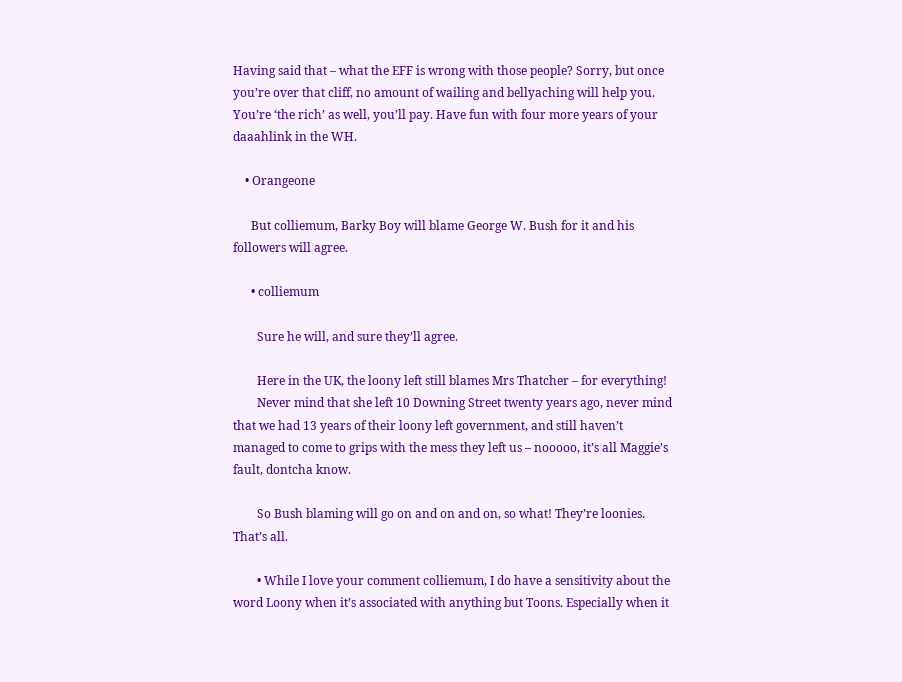Having said that – what the EFF is wrong with those people? Sorry, but once you’re over that cliff, no amount of wailing and bellyaching will help you. You’re ‘the rich’ as well, you’ll pay. Have fun with four more years of your daaahlink in the WH.

    • Orangeone

      But colliemum, Barky Boy will blame George W. Bush for it and his followers will agree.

      • colliemum

        Sure he will, and sure they’ll agree.

        Here in the UK, the loony left still blames Mrs Thatcher – for everything!
        Never mind that she left 10 Downing Street twenty years ago, never mind that we had 13 years of their loony left government, and still haven’t managed to come to grips with the mess they left us – nooooo, it’s all Maggie’s fault, dontcha know.

        So Bush blaming will go on and on and on, so what! They’re loonies. That’s all.

        • While I love your comment colliemum, I do have a sensitivity about the word Loony when it’s associated with anything but Toons. Especially when it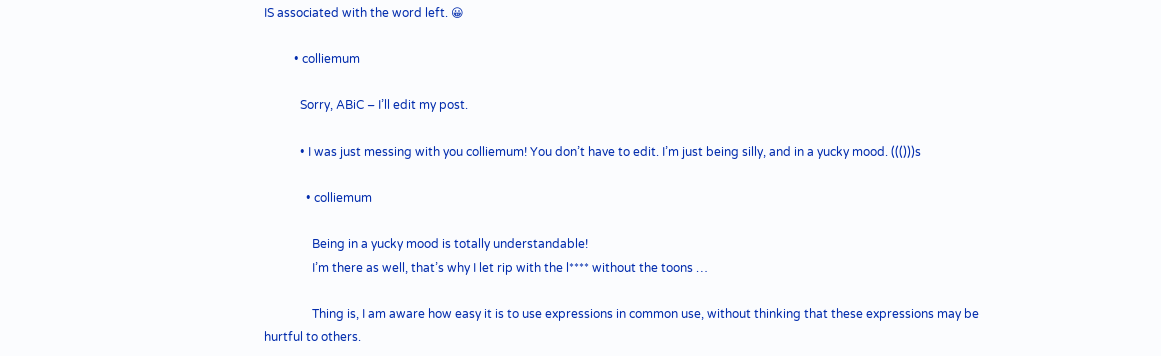IS associated with the word left. 😀

          • colliemum

            Sorry, ABiC – I’ll edit my post.

            • I was just messing with you colliemum! You don’t have to edit. I’m just being silly, and in a yucky mood. ((()))s

              • colliemum

                Being in a yucky mood is totally understandable!
                I’m there as well, that’s why I let rip with the l**** without the toons …

                Thing is, I am aware how easy it is to use expressions in common use, without thinking that these expressions may be hurtful to others.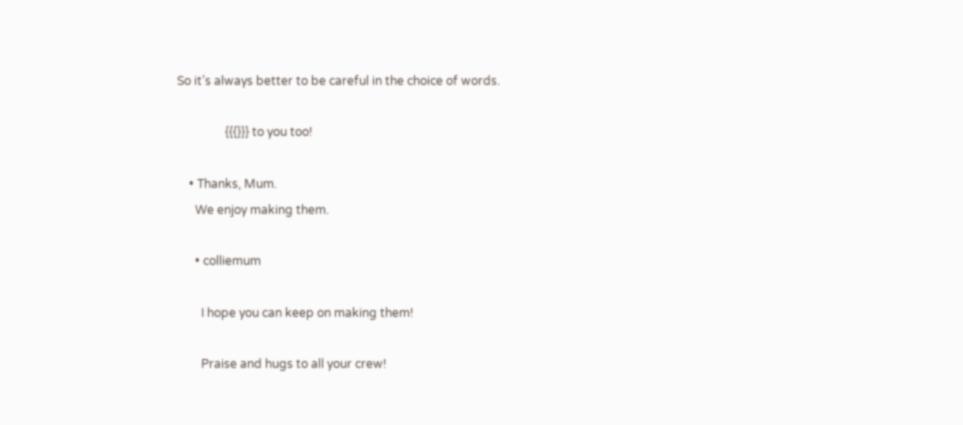So it’s always better to be careful in the choice of words.

                {{{}}} to you too!

    • Thanks, Mum.
      We enjoy making them.

      • colliemum

        I hope you can keep on making them!

        Praise and hugs to all your crew!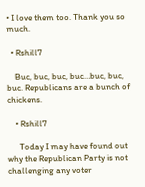• I love them too. Thank you so much.

  • Rshill7

    Buc, buc, buc, buc…buc, buc, buc. Republicans are a bunch of chickens.

    • Rshill7

      Today I may have found out why the Republican Party is not challenging any voter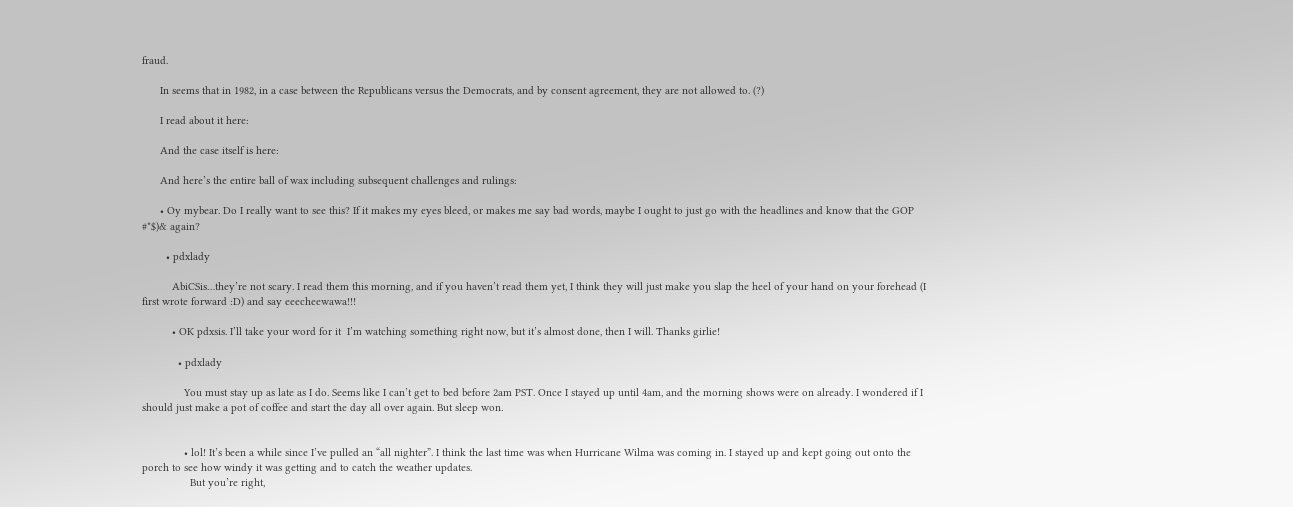fraud.

      In seems that in 1982, in a case between the Republicans versus the Democrats, and by consent agreement, they are not allowed to. (?)

      I read about it here:

      And the case itself is here:

      And here’s the entire ball of wax including subsequent challenges and rulings:

      • Oy mybear. Do I really want to see this? If it makes my eyes bleed, or makes me say bad words, maybe I ought to just go with the headlines and know that the GOP #*$)& again?

        • pdxlady

          AbiCSis…they’re not scary. I read them this morning, and if you haven’t read them yet, I think they will just make you slap the heel of your hand on your forehead (I first wrote forward :D) and say eeecheewawa!!!

          • OK pdxsis. I’ll take your word for it  I’m watching something right now, but it’s almost done, then I will. Thanks girlie!

            • pdxlady

              You must stay up as late as I do. Seems like I can’t get to bed before 2am PST. Once I stayed up until 4am, and the morning shows were on already. I wondered if I should just make a pot of coffee and start the day all over again. But sleep won.


              • lol! It’s been a while since I’ve pulled an “all nighter”. I think the last time was when Hurricane Wilma was coming in. I stayed up and kept going out onto the porch to see how windy it was getting and to catch the weather updates.
                But you’re right,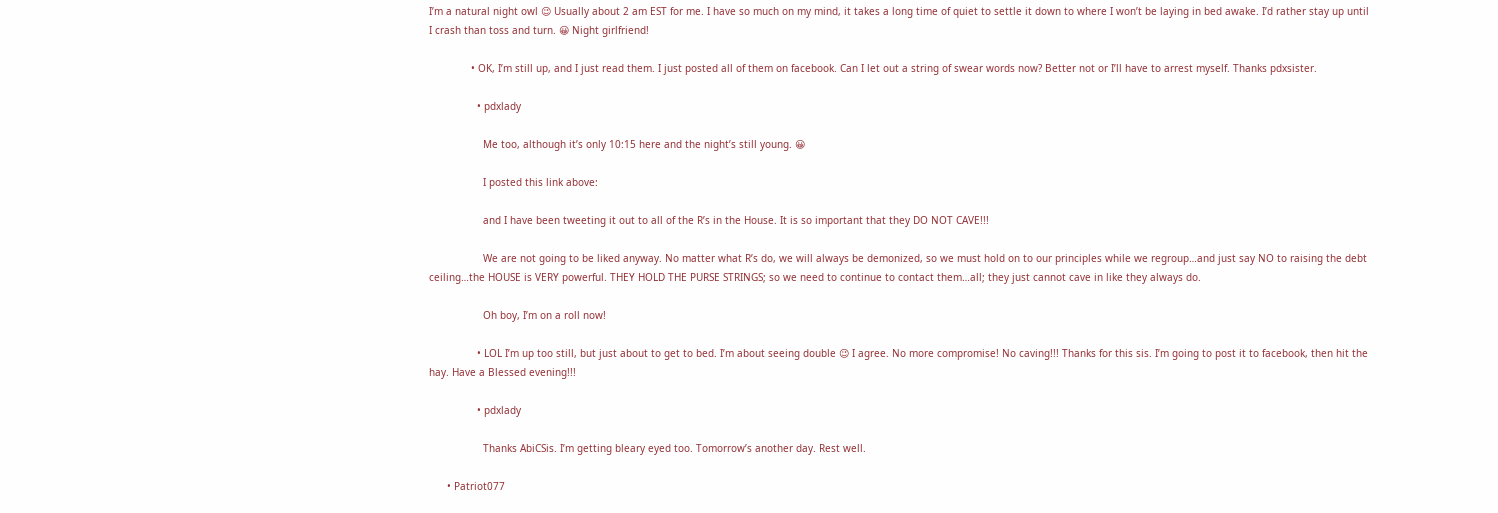I’m a natural night owl 😉 Usually about 2 am EST for me. I have so much on my mind, it takes a long time of quiet to settle it down to where I won’t be laying in bed awake. I’d rather stay up until I crash than toss and turn. 😀 Night girlfriend!

              • OK, I’m still up, and I just read them. I just posted all of them on facebook. Can I let out a string of swear words now? Better not or I’ll have to arrest myself. Thanks pdxsister.

                • pdxlady

                  Me too, although it’s only 10:15 here and the night’s still young. 😀

                  I posted this link above:

                  and I have been tweeting it out to all of the R’s in the House. It is so important that they DO NOT CAVE!!!

                  We are not going to be liked anyway. No matter what R’s do, we will always be demonized, so we must hold on to our principles while we regroup…and just say NO to raising the debt ceiling…the HOUSE is VERY powerful. THEY HOLD THE PURSE STRINGS; so we need to continue to contact them…all; they just cannot cave in like they always do.

                  Oh boy, I’m on a roll now!

                • LOL I’m up too still, but just about to get to bed. I’m about seeing double 😉 I agree. No more compromise! No caving!!! Thanks for this sis. I’m going to post it to facebook, then hit the hay. Have a Blessed evening!!!

                • pdxlady

                  Thanks AbiCSis. I’m getting bleary eyed too. Tomorrow’s another day. Rest well.

      • Patriot077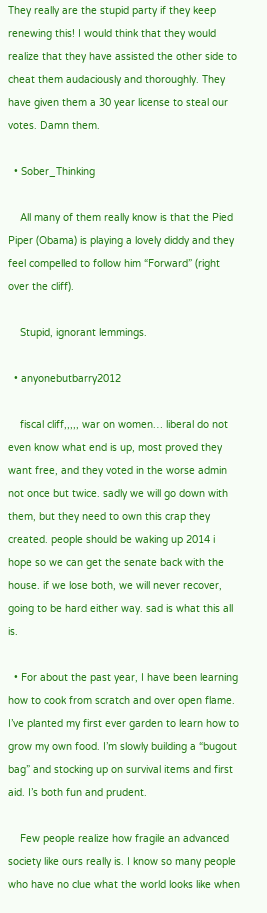They really are the stupid party if they keep renewing this! I would think that they would realize that they have assisted the other side to cheat them audaciously and thoroughly. They have given them a 30 year license to steal our votes. Damn them.

  • Sober_Thinking

    All many of them really know is that the Pied Piper (Obama) is playing a lovely diddy and they feel compelled to follow him “Forward” (right over the cliff).

    Stupid, ignorant lemmings.

  • anyonebutbarry2012

    fiscal cliff,,,,, war on women… liberal do not even know what end is up, most proved they want free, and they voted in the worse admin not once but twice. sadly we will go down with them, but they need to own this crap they created. people should be waking up 2014 i hope so we can get the senate back with the house. if we lose both, we will never recover, going to be hard either way. sad is what this all is.

  • For about the past year, I have been learning how to cook from scratch and over open flame. I’ve planted my first ever garden to learn how to grow my own food. I’m slowly building a “bugout bag” and stocking up on survival items and first aid. I’s both fun and prudent.

    Few people realize how fragile an advanced society like ours really is. I know so many people who have no clue what the world looks like when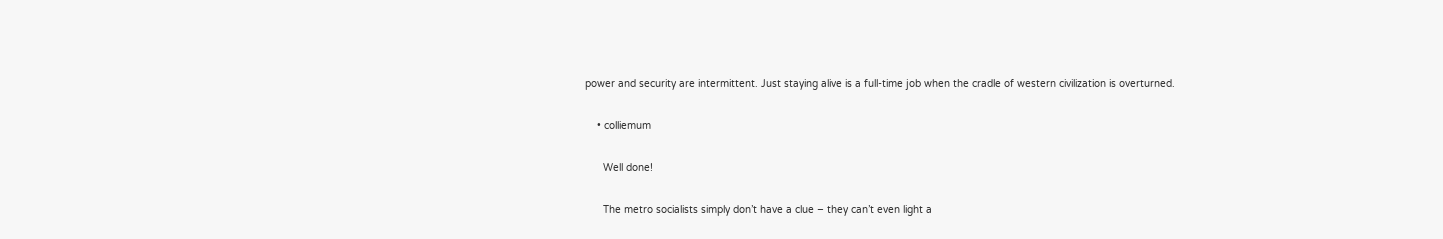power and security are intermittent. Just staying alive is a full-time job when the cradle of western civilization is overturned.

    • colliemum

      Well done!

      The metro socialists simply don’t have a clue – they can’t even light a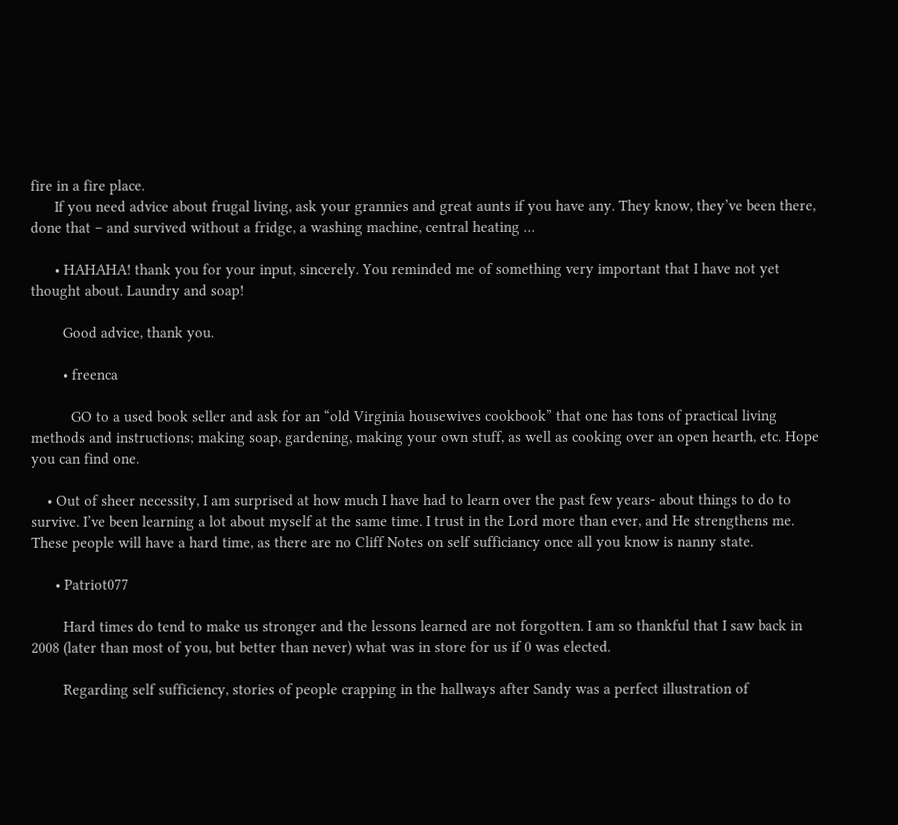fire in a fire place.
      If you need advice about frugal living, ask your grannies and great aunts if you have any. They know, they’ve been there, done that – and survived without a fridge, a washing machine, central heating …

      • HAHAHA! thank you for your input, sincerely. You reminded me of something very important that I have not yet thought about. Laundry and soap!

        Good advice, thank you.

        • freenca

          GO to a used book seller and ask for an “old Virginia housewives cookbook” that one has tons of practical living methods and instructions; making soap, gardening, making your own stuff, as well as cooking over an open hearth, etc. Hope you can find one.

    • Out of sheer necessity, I am surprised at how much I have had to learn over the past few years- about things to do to survive. I’ve been learning a lot about myself at the same time. I trust in the Lord more than ever, and He strengthens me. These people will have a hard time, as there are no Cliff Notes on self sufficiancy once all you know is nanny state.

      • Patriot077

        Hard times do tend to make us stronger and the lessons learned are not forgotten. I am so thankful that I saw back in 2008 (later than most of you, but better than never) what was in store for us if 0 was elected.

        Regarding self sufficiency, stories of people crapping in the hallways after Sandy was a perfect illustration of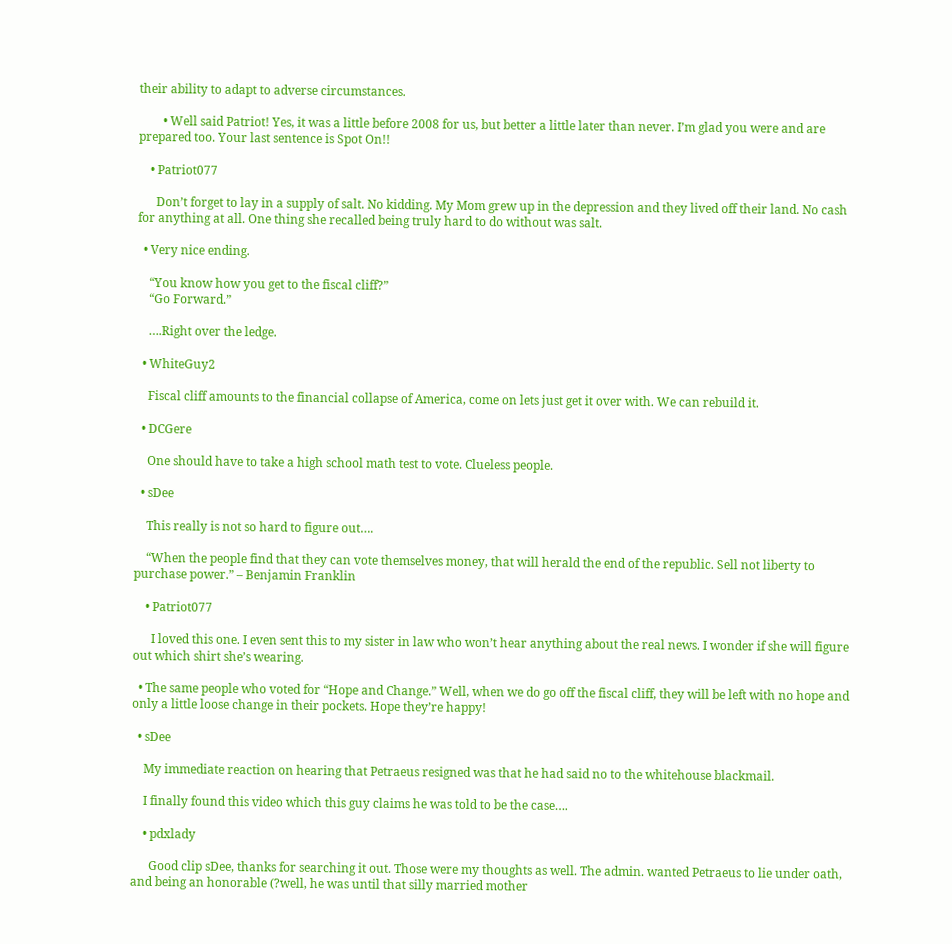their ability to adapt to adverse circumstances.

        • Well said Patriot! Yes, it was a little before 2008 for us, but better a little later than never. I’m glad you were and are prepared too. Your last sentence is Spot On!!

    • Patriot077

      Don’t forget to lay in a supply of salt. No kidding. My Mom grew up in the depression and they lived off their land. No cash for anything at all. One thing she recalled being truly hard to do without was salt.

  • Very nice ending.

    “You know how you get to the fiscal cliff?”
    “Go Forward.”

    ….Right over the ledge.

  • WhiteGuy2

    Fiscal cliff amounts to the financial collapse of America, come on lets just get it over with. We can rebuild it.

  • DCGere

    One should have to take a high school math test to vote. Clueless people.

  • sDee

    This really is not so hard to figure out….

    “When the people find that they can vote themselves money, that will herald the end of the republic. Sell not liberty to purchase power.” – Benjamin Franklin

    • Patriot077

      I loved this one. I even sent this to my sister in law who won’t hear anything about the real news. I wonder if she will figure out which shirt she’s wearing.

  • The same people who voted for “Hope and Change.” Well, when we do go off the fiscal cliff, they will be left with no hope and only a little loose change in their pockets. Hope they’re happy!

  • sDee

    My immediate reaction on hearing that Petraeus resigned was that he had said no to the whitehouse blackmail.

    I finally found this video which this guy claims he was told to be the case….

    • pdxlady

      Good clip sDee, thanks for searching it out. Those were my thoughts as well. The admin. wanted Petraeus to lie under oath, and being an honorable (?well, he was until that silly married mother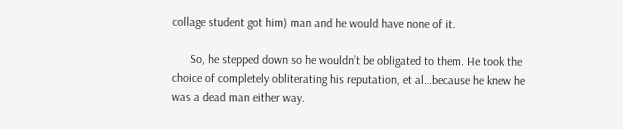collage student got him) man and he would have none of it.

      So, he stepped down so he wouldn’t be obligated to them. He took the choice of completely obliterating his reputation, et al…because he knew he was a dead man either way.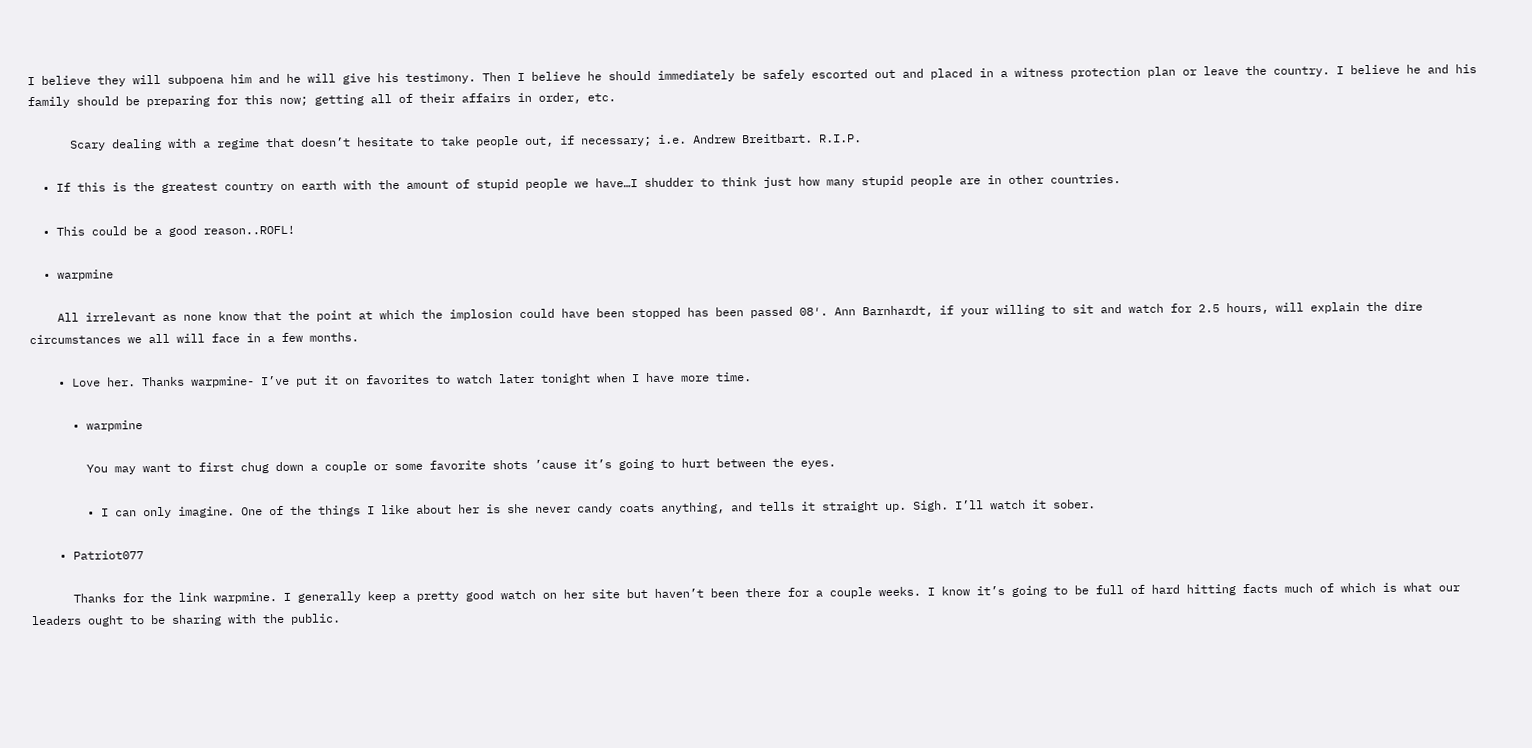I believe they will subpoena him and he will give his testimony. Then I believe he should immediately be safely escorted out and placed in a witness protection plan or leave the country. I believe he and his family should be preparing for this now; getting all of their affairs in order, etc.

      Scary dealing with a regime that doesn’t hesitate to take people out, if necessary; i.e. Andrew Breitbart. R.I.P.

  • If this is the greatest country on earth with the amount of stupid people we have…I shudder to think just how many stupid people are in other countries.

  • This could be a good reason..ROFL!

  • warpmine

    All irrelevant as none know that the point at which the implosion could have been stopped has been passed 08′. Ann Barnhardt, if your willing to sit and watch for 2.5 hours, will explain the dire circumstances we all will face in a few months.

    • Love her. Thanks warpmine- I’ve put it on favorites to watch later tonight when I have more time.

      • warpmine

        You may want to first chug down a couple or some favorite shots ’cause it’s going to hurt between the eyes.

        • I can only imagine. One of the things I like about her is she never candy coats anything, and tells it straight up. Sigh. I’ll watch it sober.

    • Patriot077

      Thanks for the link warpmine. I generally keep a pretty good watch on her site but haven’t been there for a couple weeks. I know it’s going to be full of hard hitting facts much of which is what our leaders ought to be sharing with the public.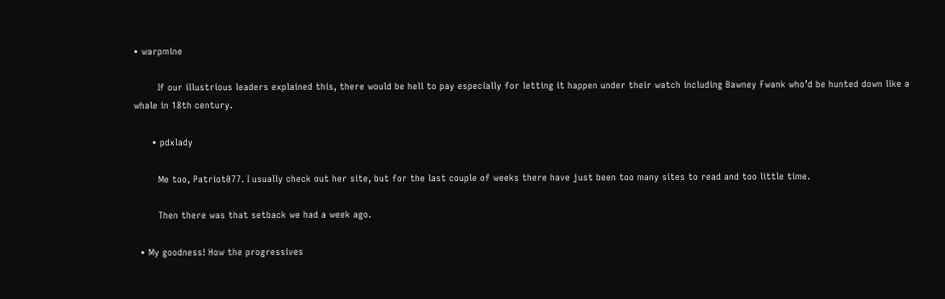• warpmine

        If our illustrious leaders explained this, there would be hell to pay especially for letting it happen under their watch including Bawney Fwank who’d be hunted down like a whale in 18th century.

      • pdxlady

        Me too, Patriot077. I usually check out her site, but for the last couple of weeks there have just been too many sites to read and too little time.

        Then there was that setback we had a week ago.

  • My goodness! How the progressives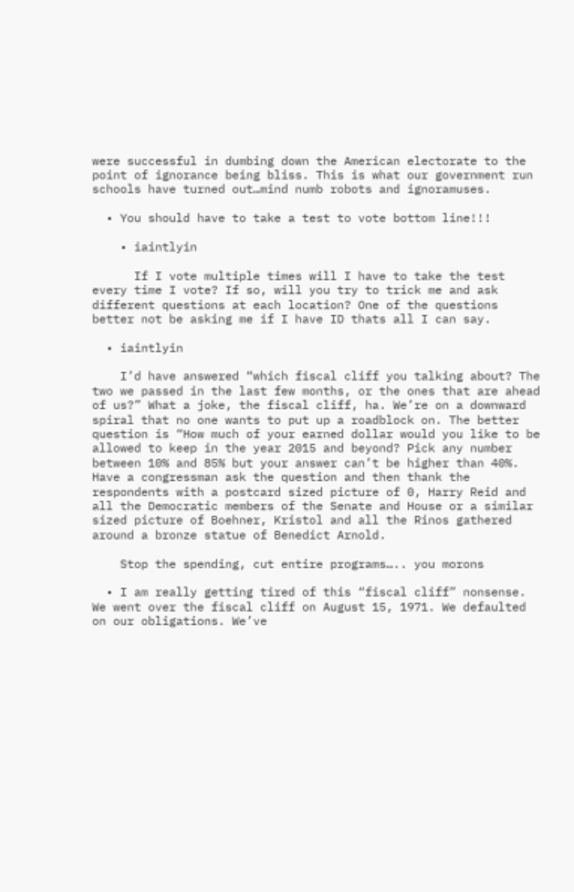were successful in dumbing down the American electorate to the point of ignorance being bliss. This is what our government run schools have turned out…mind numb robots and ignoramuses.

  • You should have to take a test to vote bottom line!!!

    • iaintlyin

      If I vote multiple times will I have to take the test every time I vote? If so, will you try to trick me and ask different questions at each location? One of the questions better not be asking me if I have ID thats all I can say.

  • iaintlyin

    I’d have answered “which fiscal cliff you talking about? The two we passed in the last few months, or the ones that are ahead of us?” What a joke, the fiscal cliff, ha. We’re on a downward spiral that no one wants to put up a roadblock on. The better question is “How much of your earned dollar would you like to be allowed to keep in the year 2015 and beyond? Pick any number between 10% and 85% but your answer can’t be higher than 40%. Have a congressman ask the question and then thank the respondents with a postcard sized picture of 0, Harry Reid and all the Democratic members of the Senate and House or a similar sized picture of Boehner, Kristol and all the Rinos gathered around a bronze statue of Benedict Arnold.

    Stop the spending, cut entire programs….. you morons

  • I am really getting tired of this “fiscal cliff” nonsense. We went over the fiscal cliff on August 15, 1971. We defaulted on our obligations. We’ve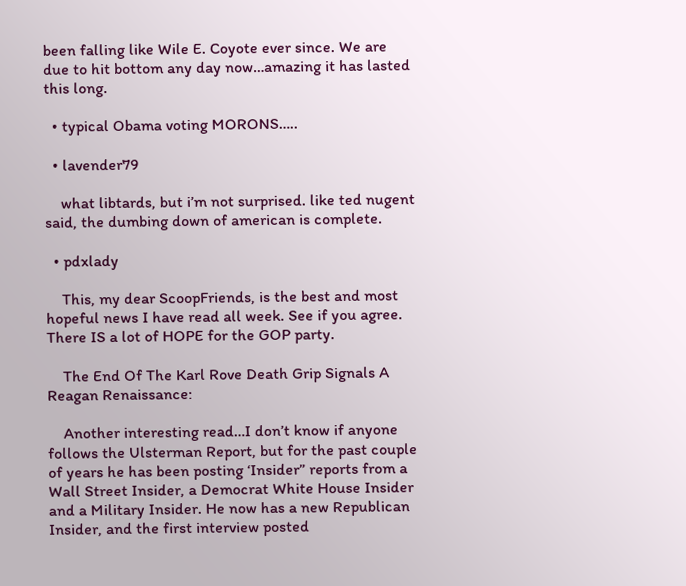been falling like Wile E. Coyote ever since. We are due to hit bottom any day now…amazing it has lasted this long.

  • typical Obama voting MORONS…..

  • lavender79

    what libtards, but i’m not surprised. like ted nugent said, the dumbing down of american is complete.

  • pdxlady

    This, my dear ScoopFriends, is the best and most hopeful news I have read all week. See if you agree. There IS a lot of HOPE for the GOP party.

    The End Of The Karl Rove Death Grip Signals A Reagan Renaissance:

    Another interesting read…I don’t know if anyone follows the Ulsterman Report, but for the past couple of years he has been posting ‘Insider” reports from a Wall Street Insider, a Democrat White House Insider and a Military Insider. He now has a new Republican Insider, and the first interview posted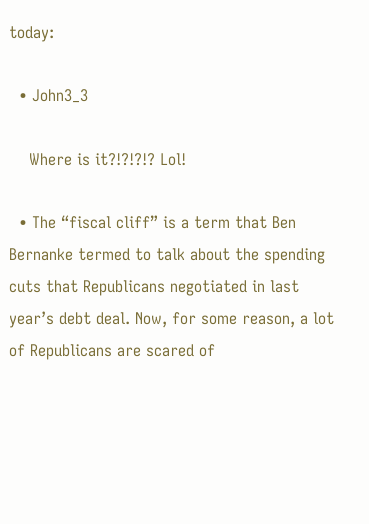today:

  • John3_3

    Where is it?!?!?!? Lol!

  • The “fiscal cliff” is a term that Ben Bernanke termed to talk about the spending cuts that Republicans negotiated in last year’s debt deal. Now, for some reason, a lot of Republicans are scared of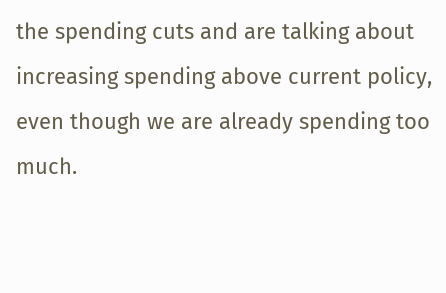the spending cuts and are talking about increasing spending above current policy, even though we are already spending too much.